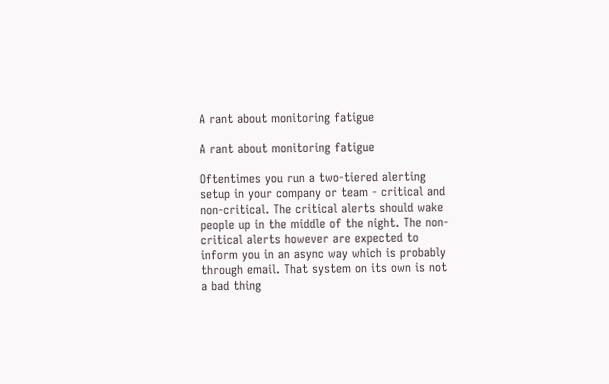A rant about monitoring fatigue

A rant about monitoring fatigue

Oftentimes you run a two-tiered alerting setup in your company or team - critical and non-critical. The critical alerts should wake people up in the middle of the night. The non-critical alerts however are expected to inform you in an async way which is probably through email. That system on its own is not a bad thing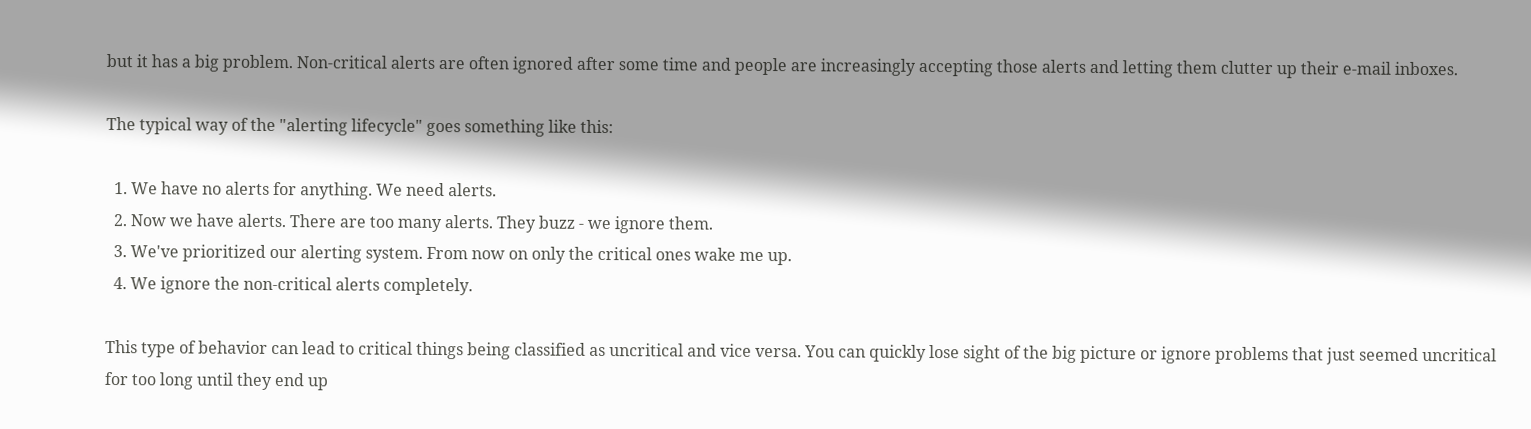but it has a big problem. Non-critical alerts are often ignored after some time and people are increasingly accepting those alerts and letting them clutter up their e-mail inboxes.

The typical way of the "alerting lifecycle" goes something like this:

  1. We have no alerts for anything. We need alerts.
  2. Now we have alerts. There are too many alerts. They buzz - we ignore them.
  3. We've prioritized our alerting system. From now on only the critical ones wake me up.
  4. We ignore the non-critical alerts completely.

This type of behavior can lead to critical things being classified as uncritical and vice versa. You can quickly lose sight of the big picture or ignore problems that just seemed uncritical for too long until they end up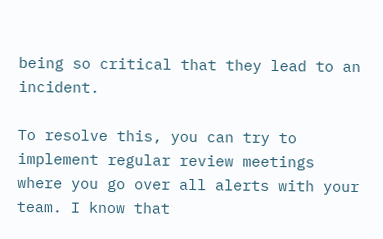being so critical that they lead to an incident.

To resolve this, you can try to implement regular review meetings where you go over all alerts with your team. I know that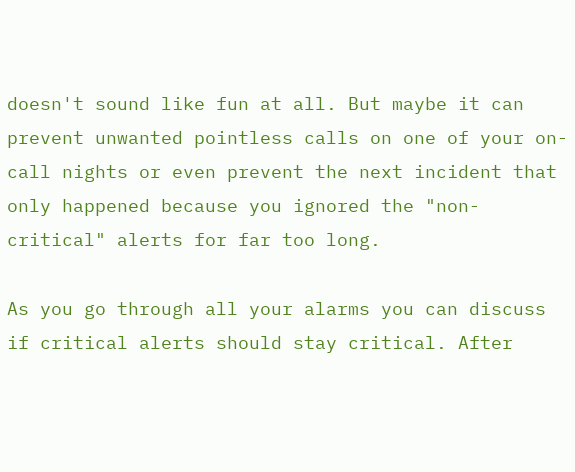doesn't sound like fun at all. But maybe it can prevent unwanted pointless calls on one of your on-call nights or even prevent the next incident that only happened because you ignored the "non-critical" alerts for far too long.

As you go through all your alarms you can discuss if critical alerts should stay critical. After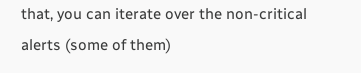that, you can iterate over the non-critical alerts (some of them)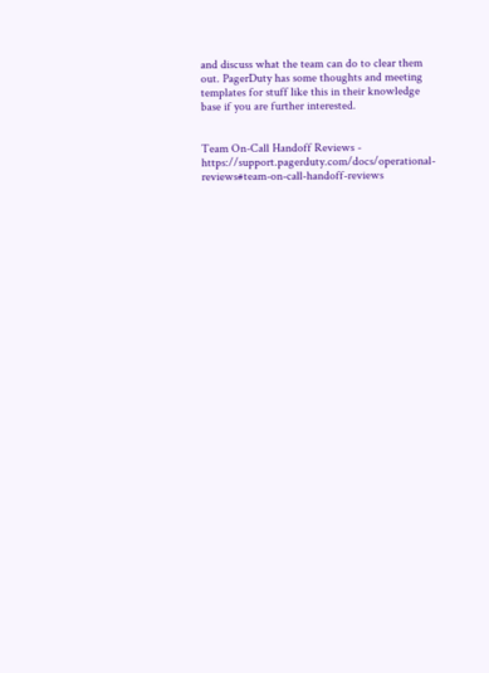and discuss what the team can do to clear them out. PagerDuty has some thoughts and meeting templates for stuff like this in their knowledge base if you are further interested.


Team On-Call Handoff Reviews - https://support.pagerduty.com/docs/operational-reviews#team-on-call-handoff-reviews